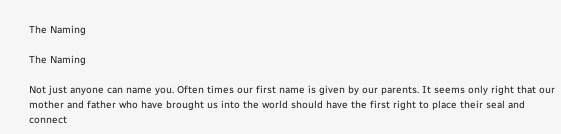The Naming

The Naming

Not just anyone can name you. Often times our first name is given by our parents. It seems only right that our mother and father who have brought us into the world should have the first right to place their seal and connect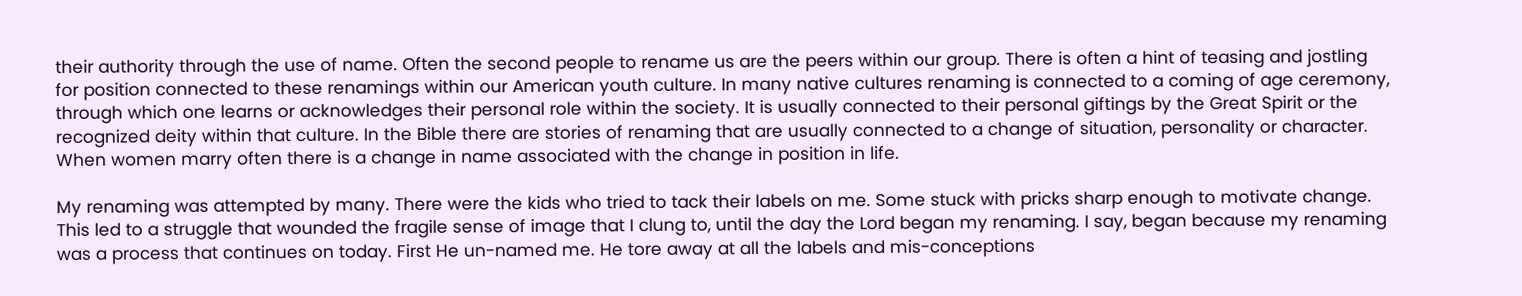their authority through the use of name. Often the second people to rename us are the peers within our group. There is often a hint of teasing and jostling for position connected to these renamings within our American youth culture. In many native cultures renaming is connected to a coming of age ceremony, through which one learns or acknowledges their personal role within the society. It is usually connected to their personal giftings by the Great Spirit or the recognized deity within that culture. In the Bible there are stories of renaming that are usually connected to a change of situation, personality or character. When women marry often there is a change in name associated with the change in position in life.

My renaming was attempted by many. There were the kids who tried to tack their labels on me. Some stuck with pricks sharp enough to motivate change. This led to a struggle that wounded the fragile sense of image that I clung to, until the day the Lord began my renaming. I say, began because my renaming was a process that continues on today. First He un-named me. He tore away at all the labels and mis-conceptions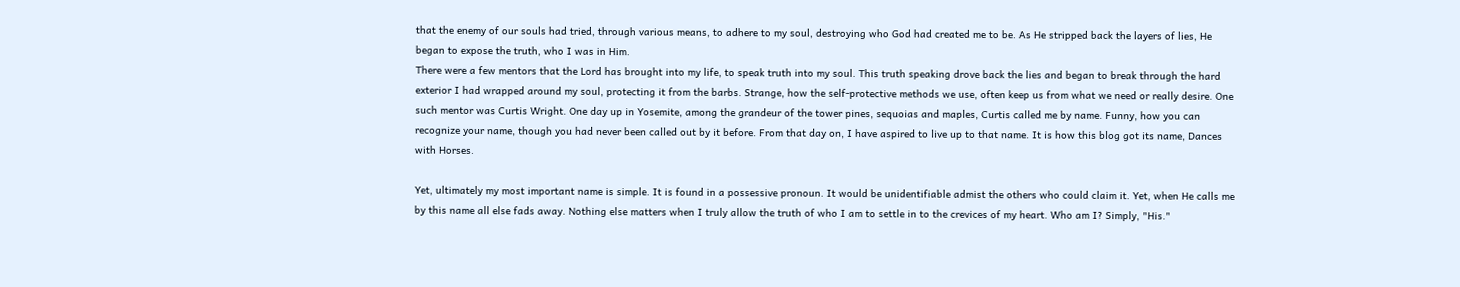that the enemy of our souls had tried, through various means, to adhere to my soul, destroying who God had created me to be. As He stripped back the layers of lies, He began to expose the truth, who I was in Him.
There were a few mentors that the Lord has brought into my life, to speak truth into my soul. This truth speaking drove back the lies and began to break through the hard exterior I had wrapped around my soul, protecting it from the barbs. Strange, how the self-protective methods we use, often keep us from what we need or really desire. One such mentor was Curtis Wright. One day up in Yosemite, among the grandeur of the tower pines, sequoias and maples, Curtis called me by name. Funny, how you can recognize your name, though you had never been called out by it before. From that day on, I have aspired to live up to that name. It is how this blog got its name, Dances with Horses.

Yet, ultimately my most important name is simple. It is found in a possessive pronoun. It would be unidentifiable admist the others who could claim it. Yet, when He calls me by this name all else fads away. Nothing else matters when I truly allow the truth of who I am to settle in to the crevices of my heart. Who am I? Simply, "His."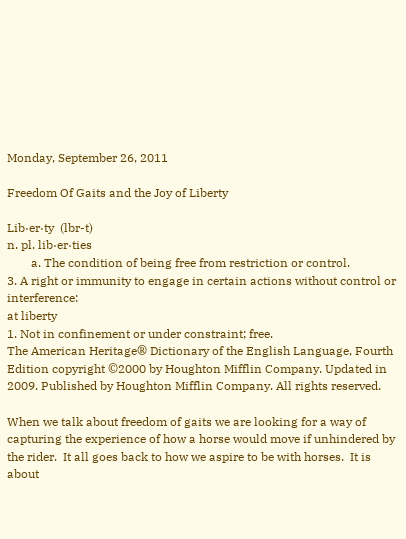Monday, September 26, 2011

Freedom Of Gaits and the Joy of Liberty

Lib·er·ty  (lbr-t)
n. pl. lib·er·ties
        a. The condition of being free from restriction or control.
3. A right or immunity to engage in certain actions without control or interference:
at liberty
1. Not in confinement or under constraint; free.
The American Heritage® Dictionary of the English Language, Fourth Edition copyright ©2000 by Houghton Mifflin Company. Updated in 2009. Published by Houghton Mifflin Company. All rights reserved.

When we talk about freedom of gaits we are looking for a way of capturing the experience of how a horse would move if unhindered by the rider.  It all goes back to how we aspire to be with horses.  It is about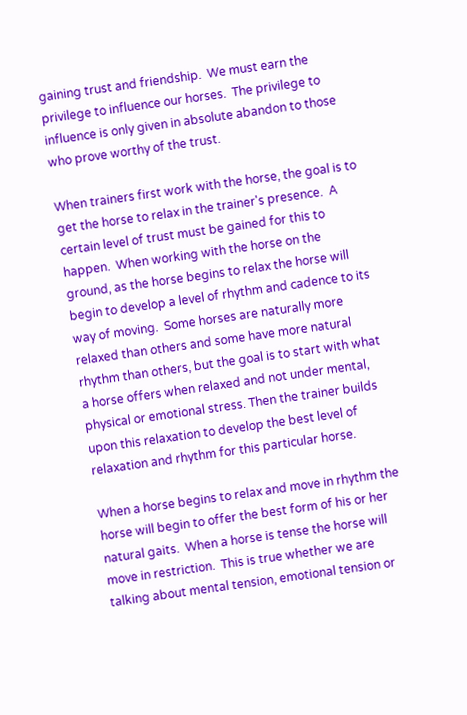gaining trust and friendship.  We must earn the privilege to influence our horses.  The privilege to influence is only given in absolute abandon to those who prove worthy of the trust.

When trainers first work with the horse, the goal is to get the horse to relax in the trainer's presence.  A certain level of trust must be gained for this to happen.  When working with the horse on the ground, as the horse begins to relax the horse will begin to develop a level of rhythm and cadence to its way of moving.  Some horses are naturally more relaxed than others and some have more natural rhythm than others, but the goal is to start with what a horse offers when relaxed and not under mental, physical or emotional stress. Then the trainer builds upon this relaxation to develop the best level of relaxation and rhythm for this particular horse.

When a horse begins to relax and move in rhythm the horse will begin to offer the best form of his or her natural gaits.  When a horse is tense the horse will move in restriction.  This is true whether we are talking about mental tension, emotional tension or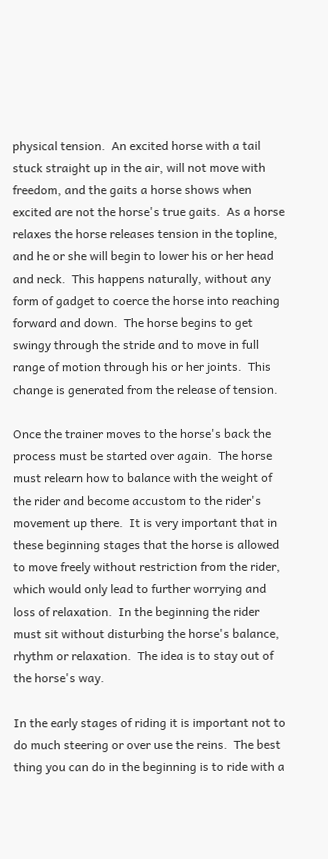physical tension.  An excited horse with a tail stuck straight up in the air, will not move with freedom, and the gaits a horse shows when excited are not the horse's true gaits.  As a horse relaxes the horse releases tension in the topline, and he or she will begin to lower his or her head and neck.  This happens naturally, without any form of gadget to coerce the horse into reaching forward and down.  The horse begins to get swingy through the stride and to move in full range of motion through his or her joints.  This change is generated from the release of tension.

Once the trainer moves to the horse's back the process must be started over again.  The horse must relearn how to balance with the weight of the rider and become accustom to the rider's movement up there.  It is very important that in these beginning stages that the horse is allowed to move freely without restriction from the rider, which would only lead to further worrying and loss of relaxation.  In the beginning the rider must sit without disturbing the horse's balance, rhythm or relaxation.  The idea is to stay out of the horse's way.

In the early stages of riding it is important not to do much steering or over use the reins.  The best thing you can do in the beginning is to ride with a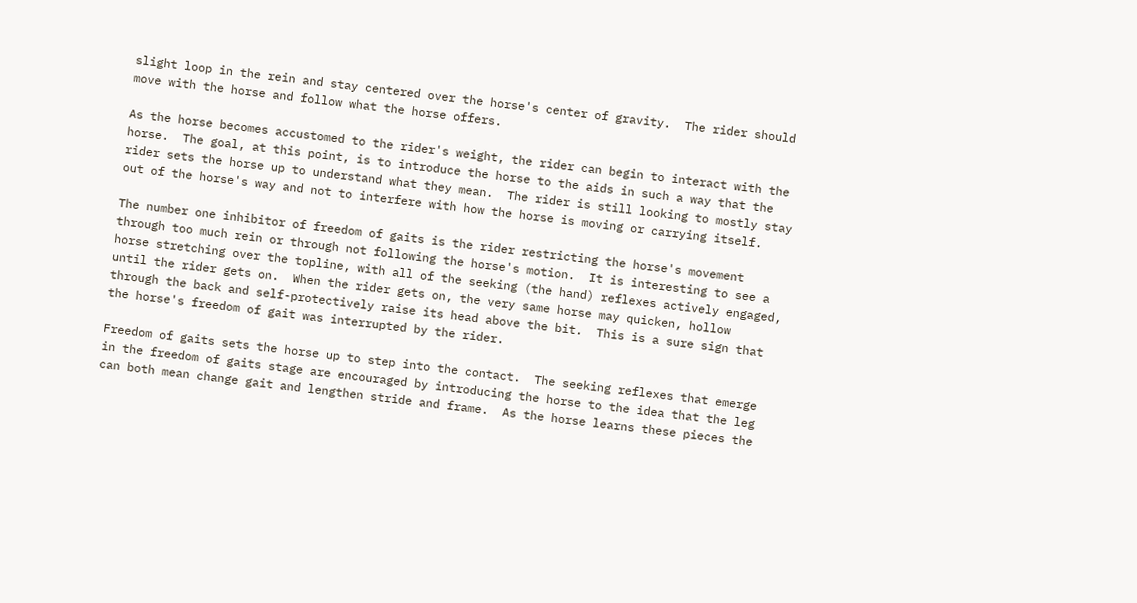slight loop in the rein and stay centered over the horse's center of gravity.  The rider should move with the horse and follow what the horse offers.

As the horse becomes accustomed to the rider's weight, the rider can begin to interact with the horse.  The goal, at this point, is to introduce the horse to the aids in such a way that the rider sets the horse up to understand what they mean.  The rider is still looking to mostly stay out of the horse's way and not to interfere with how the horse is moving or carrying itself.

The number one inhibitor of freedom of gaits is the rider restricting the horse's movement through too much rein or through not following the horse's motion.  It is interesting to see a horse stretching over the topline, with all of the seeking (the hand) reflexes actively engaged, until the rider gets on.  When the rider gets on, the very same horse may quicken, hollow through the back and self-protectively raise its head above the bit.  This is a sure sign that the horse's freedom of gait was interrupted by the rider.

Freedom of gaits sets the horse up to step into the contact.  The seeking reflexes that emerge in the freedom of gaits stage are encouraged by introducing the horse to the idea that the leg can both mean change gait and lengthen stride and frame.  As the horse learns these pieces the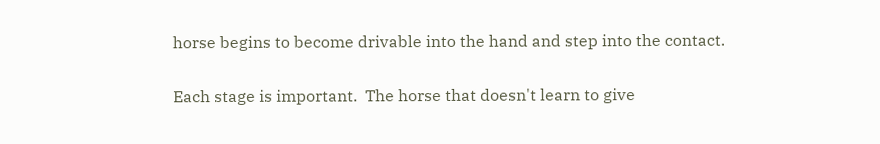horse begins to become drivable into the hand and step into the contact.

Each stage is important.  The horse that doesn't learn to give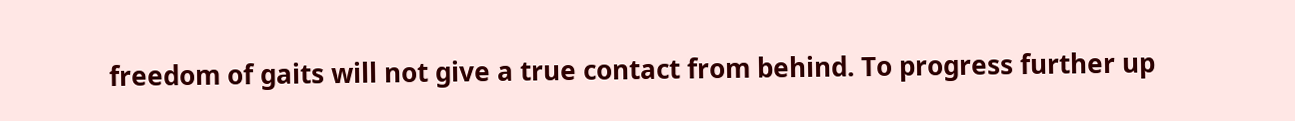freedom of gaits will not give a true contact from behind. To progress further up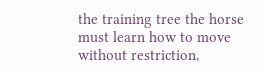the training tree the horse must learn how to move without restriction,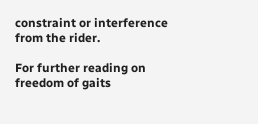constraint or interference from the rider.

For further reading on freedom of gaits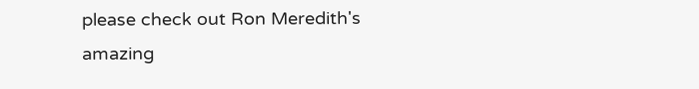please check out Ron Meredith's amazing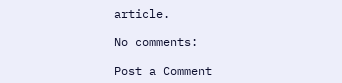article.

No comments:

Post a Comment